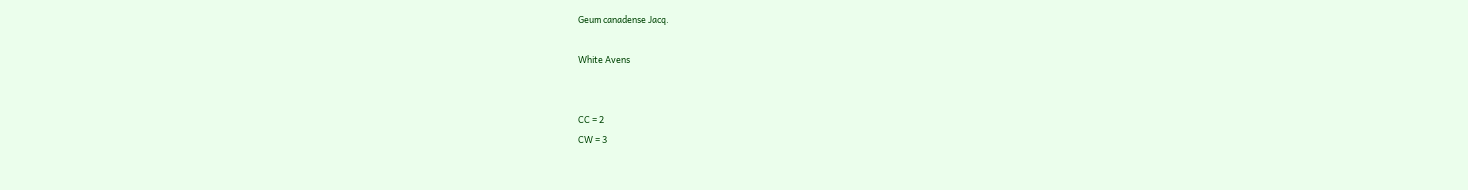Geum canadense Jacq.

White Avens


CC = 2
CW = 3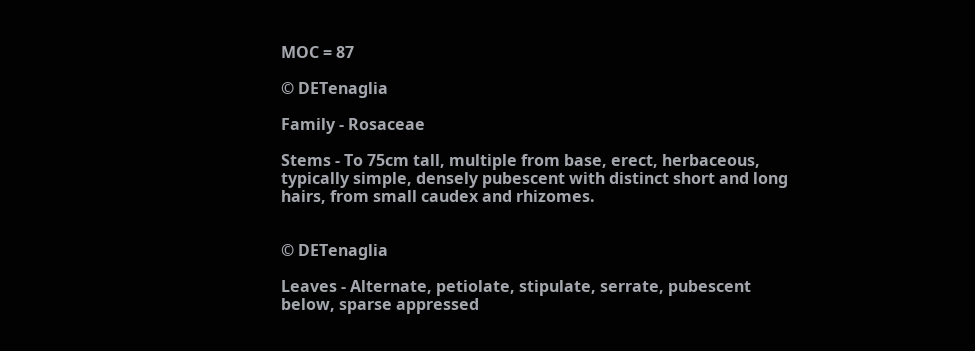MOC = 87

© DETenaglia

Family - Rosaceae

Stems - To 75cm tall, multiple from base, erect, herbaceous, typically simple, densely pubescent with distinct short and long hairs, from small caudex and rhizomes.


© DETenaglia

Leaves - Alternate, petiolate, stipulate, serrate, pubescent below, sparse appressed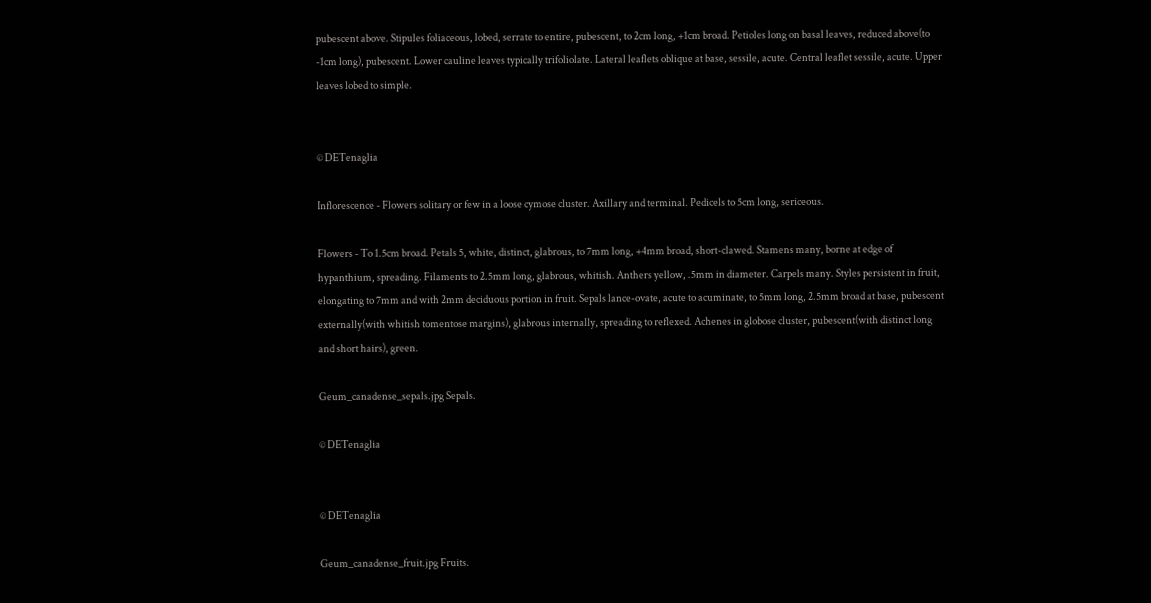pubescent above. Stipules foliaceous, lobed, serrate to entire, pubescent, to 2cm long, +1cm broad. Petioles long on basal leaves, reduced above(to -1cm long), pubescent. Lower cauline leaves typically trifoliolate. Lateral leaflets oblique at base, sessile, acute. Central leaflet sessile, acute. Upper leaves lobed to simple.


© DETenaglia

Inflorescence - Flowers solitary or few in a loose cymose cluster. Axillary and terminal. Pedicels to 5cm long, sericeous.

Flowers - To 1.5cm broad. Petals 5, white, distinct, glabrous, to 7mm long, +4mm broad, short-clawed. Stamens many, borne at edge of hypanthium, spreading. Filaments to 2.5mm long, glabrous, whitish. Anthers yellow, .5mm in diameter. Carpels many. Styles persistent in fruit, elongating to 7mm and with 2mm deciduous portion in fruit. Sepals lance-ovate, acute to acuminate, to 5mm long, 2.5mm broad at base, pubescent externally(with whitish tomentose margins), glabrous internally, spreading to reflexed. Achenes in globose cluster, pubescent(with distinct long and short hairs), green.

Geum_canadense_sepals.jpg Sepals.

© DETenaglia


© DETenaglia

Geum_canadense_fruit.jpg Fruits.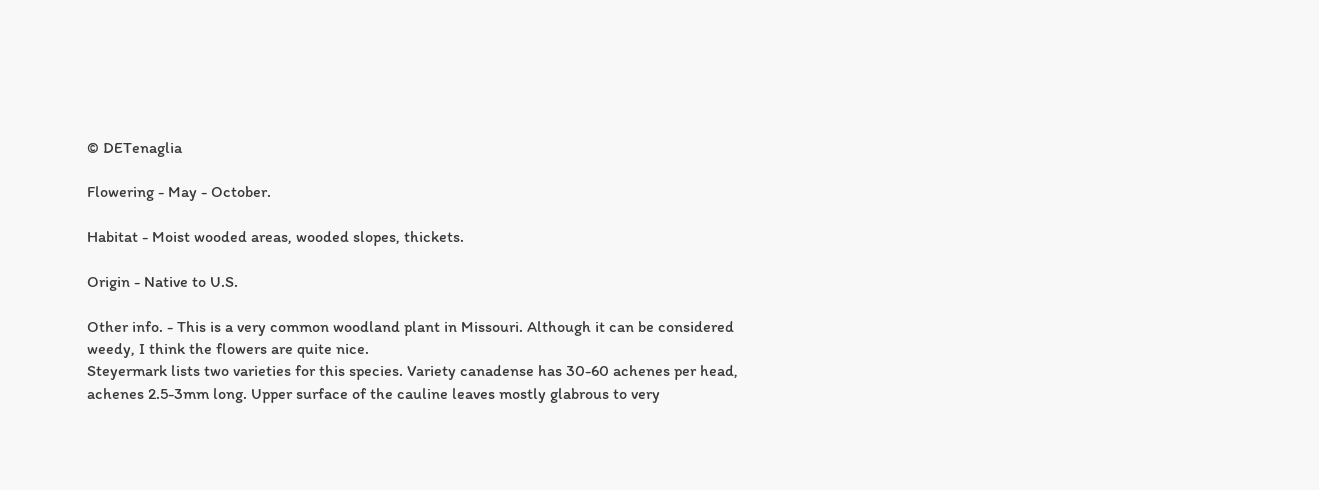© DETenaglia

Flowering - May - October.

Habitat - Moist wooded areas, wooded slopes, thickets.

Origin - Native to U.S.

Other info. - This is a very common woodland plant in Missouri. Although it can be considered weedy, I think the flowers are quite nice.
Steyermark lists two varieties for this species. Variety canadense has 30-60 achenes per head, achenes 2.5-3mm long. Upper surface of the cauline leaves mostly glabrous to very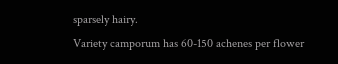sparsely hairy.
Variety camporum has 60-150 achenes per flower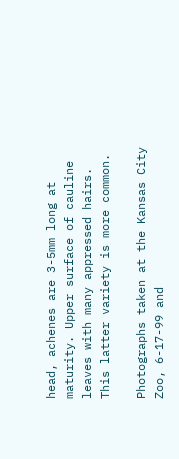head, achenes are 3-5mm long at maturity. Upper surface of cauline leaves with many appressed hairs. This latter variety is more common.

Photographs taken at the Kansas City Zoo, 6-17-99 and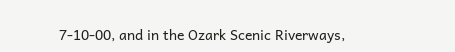7-10-00, and in the Ozark Scenic Riverways,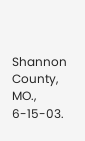Shannon County, MO., 6-15-03.